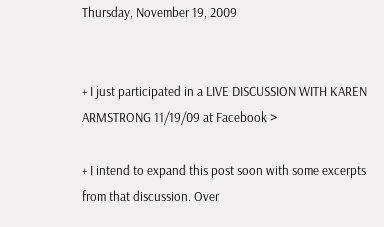Thursday, November 19, 2009


+ I just participated in a LIVE DISCUSSION WITH KAREN ARMSTRONG 11/19/09 at Facebook >

+ I intend to expand this post soon with some excerpts from that discussion. Over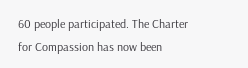60 people participated. The Charter for Compassion has now been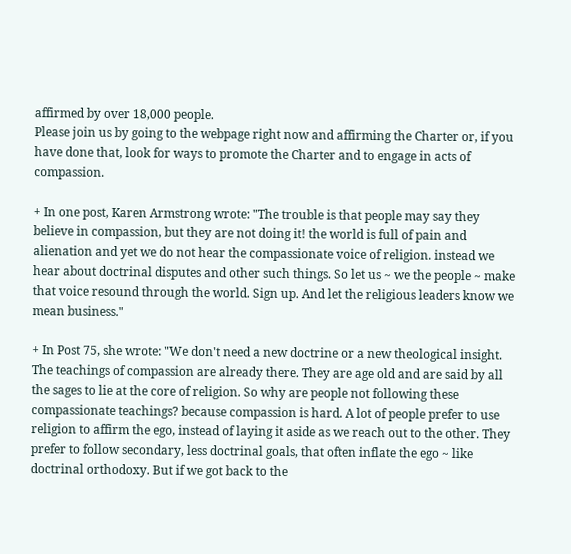affirmed by over 18,000 people.
Please join us by going to the webpage right now and affirming the Charter or, if you have done that, look for ways to promote the Charter and to engage in acts of compassion.

+ In one post, Karen Armstrong wrote: "The trouble is that people may say they believe in compassion, but they are not doing it! the world is full of pain and alienation and yet we do not hear the compassionate voice of religion. instead we hear about doctrinal disputes and other such things. So let us ~ we the people ~ make that voice resound through the world. Sign up. And let the religious leaders know we mean business."

+ In Post 75, she wrote: "We don't need a new doctrine or a new theological insight. The teachings of compassion are already there. They are age old and are said by all the sages to lie at the core of religion. So why are people not following these compassionate teachings? because compassion is hard. A lot of people prefer to use religion to affirm the ego, instead of laying it aside as we reach out to the other. They prefer to follow secondary, less doctrinal goals, that often inflate the ego ~ like doctrinal orthodoxy. But if we got back to the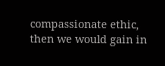compassionate ethic, then we would gain in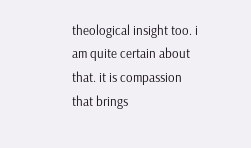theological insight too. i am quite certain about that. it is compassion that brings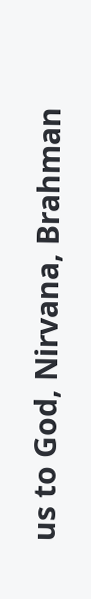us to God, Nirvana, Brahman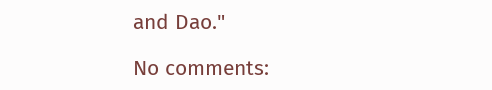and Dao."

No comments: